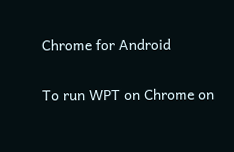Chrome for Android

To run WPT on Chrome on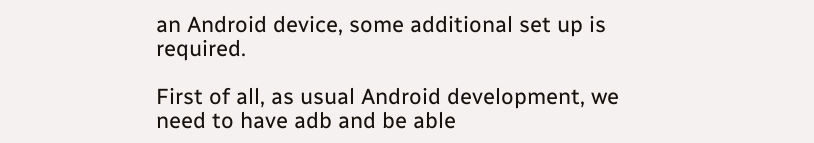an Android device, some additional set up is required.

First of all, as usual Android development, we need to have adb and be able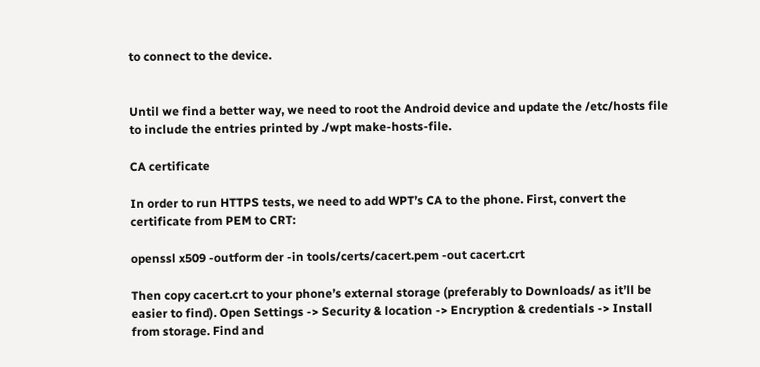to connect to the device.


Until we find a better way, we need to root the Android device and update the /etc/hosts file to include the entries printed by ./wpt make-hosts-file.

CA certificate

In order to run HTTPS tests, we need to add WPT’s CA to the phone. First, convert the certificate from PEM to CRT:

openssl x509 -outform der -in tools/certs/cacert.pem -out cacert.crt

Then copy cacert.crt to your phone’s external storage (preferably to Downloads/ as it’ll be easier to find). Open Settings -> Security & location -> Encryption & credentials -> Install from storage. Find and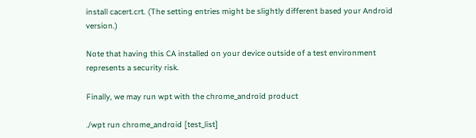install cacert.crt. (The setting entries might be slightly different based your Android version.)

Note that having this CA installed on your device outside of a test environment represents a security risk.

Finally, we may run wpt with the chrome_android product

./wpt run chrome_android [test_list]